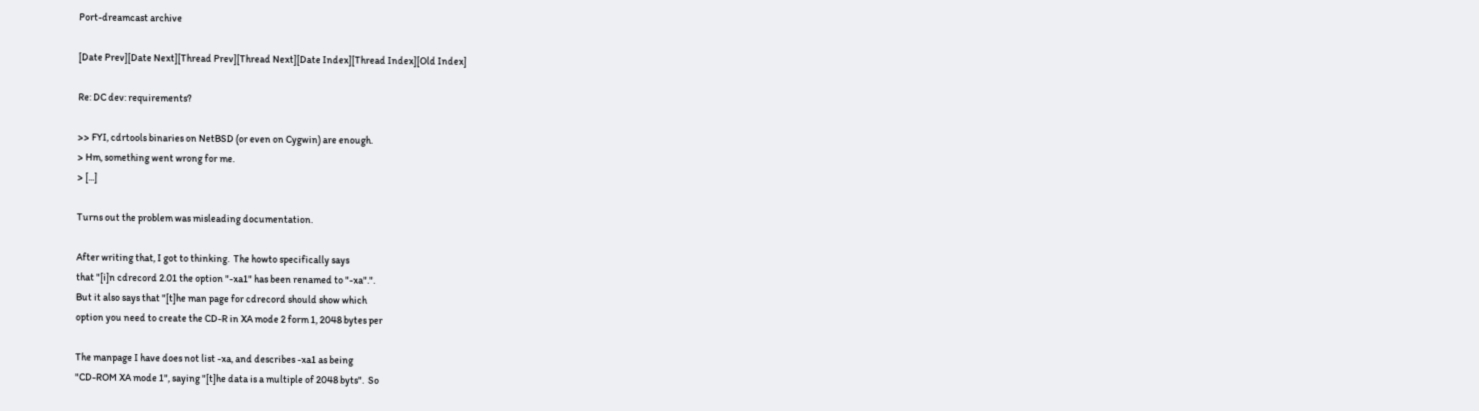Port-dreamcast archive

[Date Prev][Date Next][Thread Prev][Thread Next][Date Index][Thread Index][Old Index]

Re: DC dev: requirements?

>> FYI, cdrtools binaries on NetBSD (or even on Cygwin) are enough.
> Hm, something went wrong for me.
> [...]

Turns out the problem was misleading documentation.

After writing that, I got to thinking.  The howto specifically says
that "[i]n cdrecord 2.01 the option "-xa1" has been renamed to "-xa".".
But it also says that "[t]he man page for cdrecord should show which
option you need to create the CD-R in XA mode 2 form 1, 2048 bytes per

The manpage I have does not list -xa, and describes -xa1 as being
"CD-ROM XA mode 1", saying "[t]he data is a multiple of 2048 byts".  So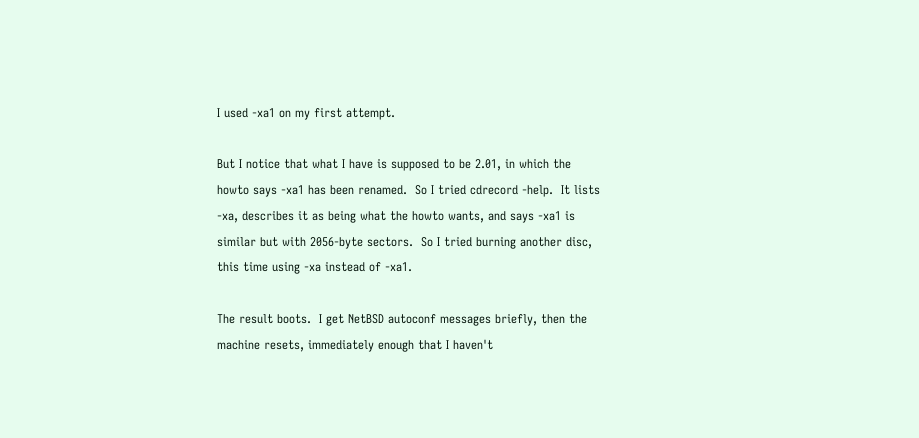I used -xa1 on my first attempt.

But I notice that what I have is supposed to be 2.01, in which the
howto says -xa1 has been renamed.  So I tried cdrecord -help.  It lists
-xa, describes it as being what the howto wants, and says -xa1 is
similar but with 2056-byte sectors.  So I tried burning another disc,
this time using -xa instead of -xa1.

The result boots.  I get NetBSD autoconf messages briefly, then the
machine resets, immediately enough that I haven't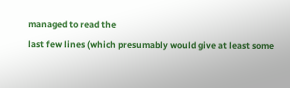managed to read the
last few lines (which presumably would give at least some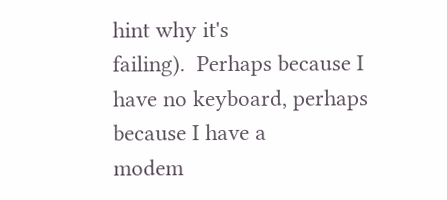hint why it's
failing).  Perhaps because I have no keyboard, perhaps because I have a
modem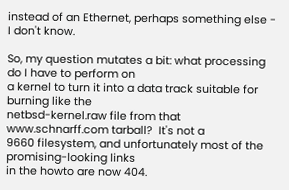instead of an Ethernet, perhaps something else - I don't know.

So, my question mutates a bit: what processing do I have to perform on
a kernel to turn it into a data track suitable for burning like the
netbsd-kernel.raw file from that www.schnarff.com tarball?  It's not a
9660 filesystem, and unfortunately most of the promising-looking links
in the howto are now 404.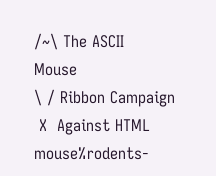/~\ The ASCII                             Mouse
\ / Ribbon Campaign
 X  Against HTML                mouse%rodents-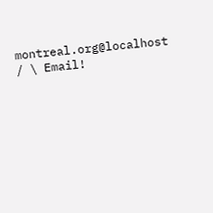montreal.org@localhost
/ \ Email!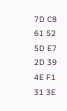7D C8 61 52 5D E7 2D 39  4E F1 31 3E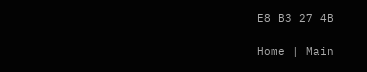E8 B3 27 4B

Home | Main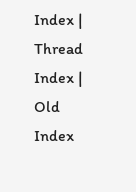Index | Thread Index | Old Index